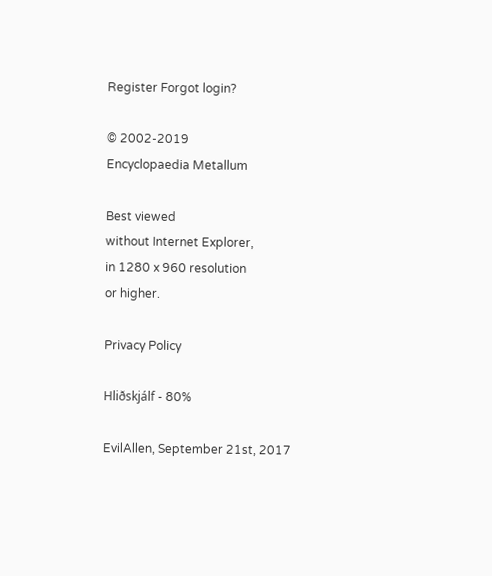Register Forgot login?

© 2002-2019
Encyclopaedia Metallum

Best viewed
without Internet Explorer,
in 1280 x 960 resolution
or higher.

Privacy Policy

Hliðskjálf - 80%

EvilAllen, September 21st, 2017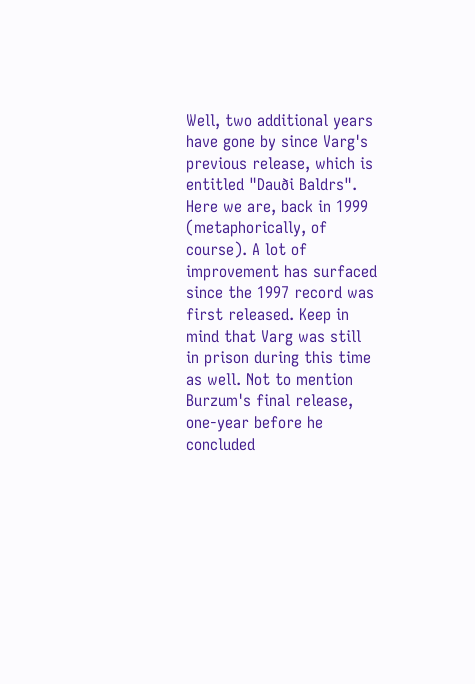Well, two additional years have gone by since Varg's previous release, which is entitled "Dauði Baldrs". Here we are, back in 1999 (metaphorically, of course). A lot of improvement has surfaced since the 1997 record was first released. Keep in mind that Varg was still in prison during this time as well. Not to mention Burzum's final release, one-year before he concluded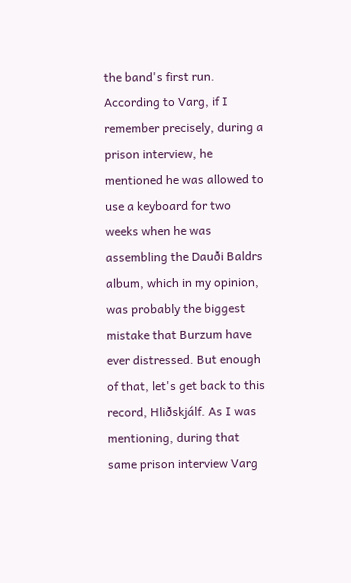the band's first run. According to Varg, if I remember precisely, during a prison interview, he mentioned he was allowed to use a keyboard for two weeks when he was assembling the Dauði Baldrs album, which in my opinion, was probably the biggest mistake that Burzum have ever distressed. But enough of that, let's get back to this record, Hliðskjálf. As I was mentioning, during that same prison interview Varg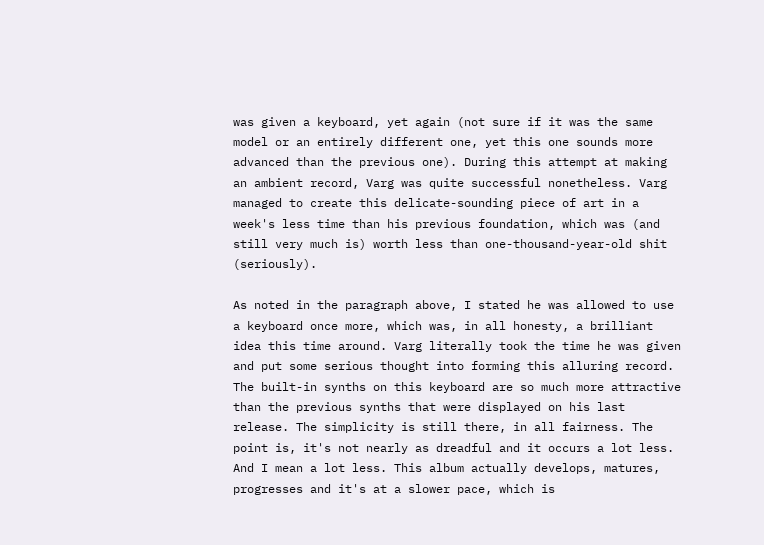was given a keyboard, yet again (not sure if it was the same model or an entirely different one, yet this one sounds more advanced than the previous one). During this attempt at making an ambient record, Varg was quite successful nonetheless. Varg managed to create this delicate-sounding piece of art in a week's less time than his previous foundation, which was (and still very much is) worth less than one-thousand-year-old shit (seriously).

As noted in the paragraph above, I stated he was allowed to use a keyboard once more, which was, in all honesty, a brilliant idea this time around. Varg literally took the time he was given and put some serious thought into forming this alluring record. The built-in synths on this keyboard are so much more attractive than the previous synths that were displayed on his last release. The simplicity is still there, in all fairness. The point is, it's not nearly as dreadful and it occurs a lot less. And I mean a lot less. This album actually develops, matures, progresses and it's at a slower pace, which is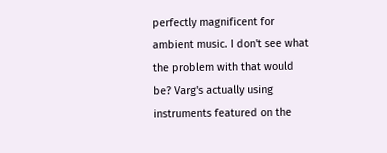perfectly magnificent for ambient music. I don't see what the problem with that would be? Varg's actually using instruments featured on the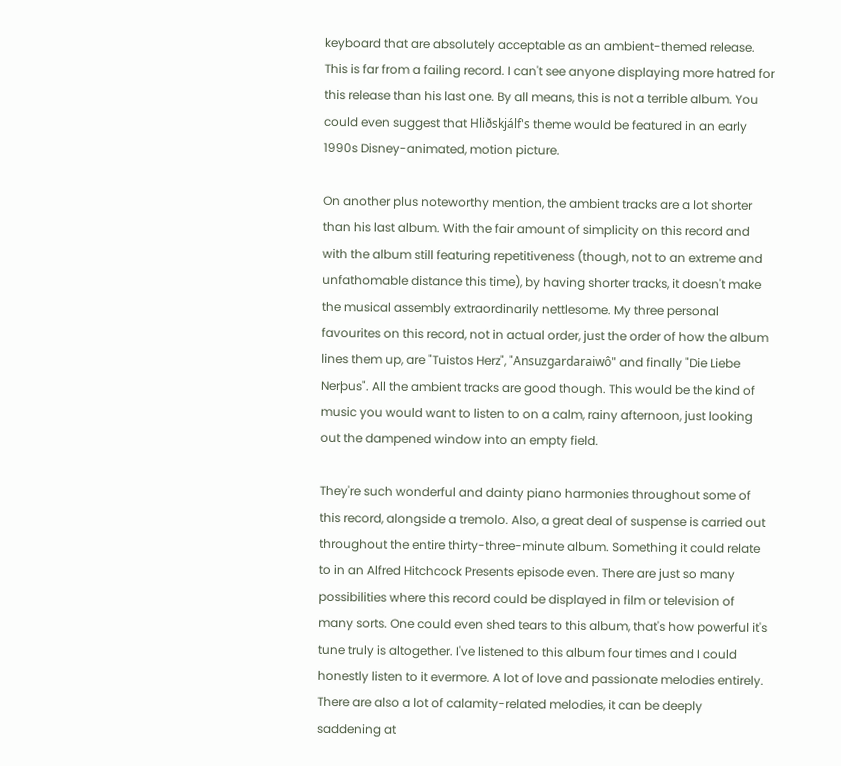keyboard that are absolutely acceptable as an ambient-themed release. This is far from a failing record. I can't see anyone displaying more hatred for this release than his last one. By all means, this is not a terrible album. You could even suggest that Hliðskjálf's theme would be featured in an early 1990s Disney-animated, motion picture.

On another plus noteworthy mention, the ambient tracks are a lot shorter than his last album. With the fair amount of simplicity on this record and with the album still featuring repetitiveness (though, not to an extreme and unfathomable distance this time), by having shorter tracks, it doesn't make the musical assembly extraordinarily nettlesome. My three personal favourites on this record, not in actual order, just the order of how the album lines them up, are "Tuistos Herz", "Ansuzgardaraiwô" and finally "Die Liebe Nerþus". All the ambient tracks are good though. This would be the kind of music you would want to listen to on a calm, rainy afternoon, just looking out the dampened window into an empty field.

They're such wonderful and dainty piano harmonies throughout some of this record, alongside a tremolo. Also, a great deal of suspense is carried out throughout the entire thirty-three-minute album. Something it could relate to in an Alfred Hitchcock Presents episode even. There are just so many possibilities where this record could be displayed in film or television of many sorts. One could even shed tears to this album, that's how powerful it's tune truly is altogether. I've listened to this album four times and I could honestly listen to it evermore. A lot of love and passionate melodies entirely. There are also a lot of calamity-related melodies, it can be deeply saddening at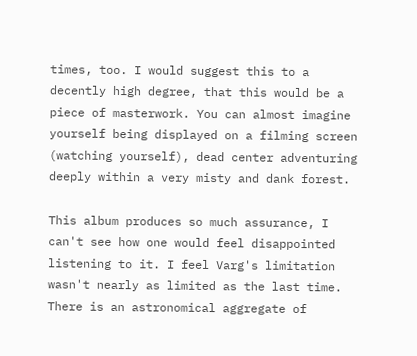times, too. I would suggest this to a decently high degree, that this would be a piece of masterwork. You can almost imagine yourself being displayed on a filming screen (watching yourself), dead center adventuring deeply within a very misty and dank forest.

This album produces so much assurance, I can't see how one would feel disappointed listening to it. I feel Varg's limitation wasn't nearly as limited as the last time. There is an astronomical aggregate of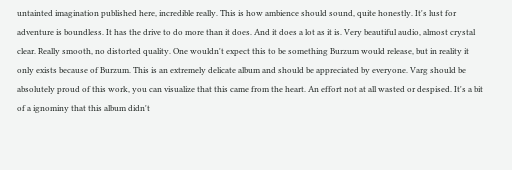untainted imagination published here, incredible really. This is how ambience should sound, quite honestly. It's lust for adventure is boundless. It has the drive to do more than it does. And it does a lot as it is. Very beautiful audio, almost crystal clear. Really smooth, no distorted quality. One wouldn't expect this to be something Burzum would release, but in reality it only exists because of Burzum. This is an extremely delicate album and should be appreciated by everyone. Varg should be absolutely proud of this work, you can visualize that this came from the heart. An effort not at all wasted or despised. It's a bit of a ignominy that this album didn't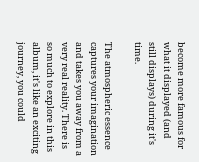become more famous for what it displayed (and still displays) during it's time.

The atmospheric essence captures your imagination and takes you away from a very real reality. There is so much to explore in this album, it's like an exciting journey, you could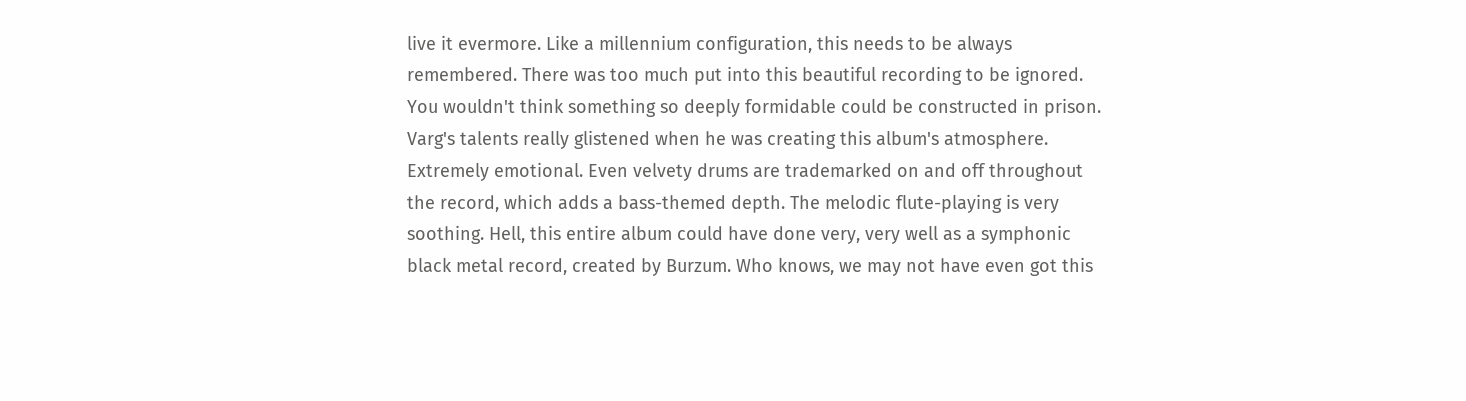live it evermore. Like a millennium configuration, this needs to be always remembered. There was too much put into this beautiful recording to be ignored. You wouldn't think something so deeply formidable could be constructed in prison. Varg's talents really glistened when he was creating this album's atmosphere. Extremely emotional. Even velvety drums are trademarked on and off throughout the record, which adds a bass-themed depth. The melodic flute-playing is very soothing. Hell, this entire album could have done very, very well as a symphonic black metal record, created by Burzum. Who knows, we may not have even got this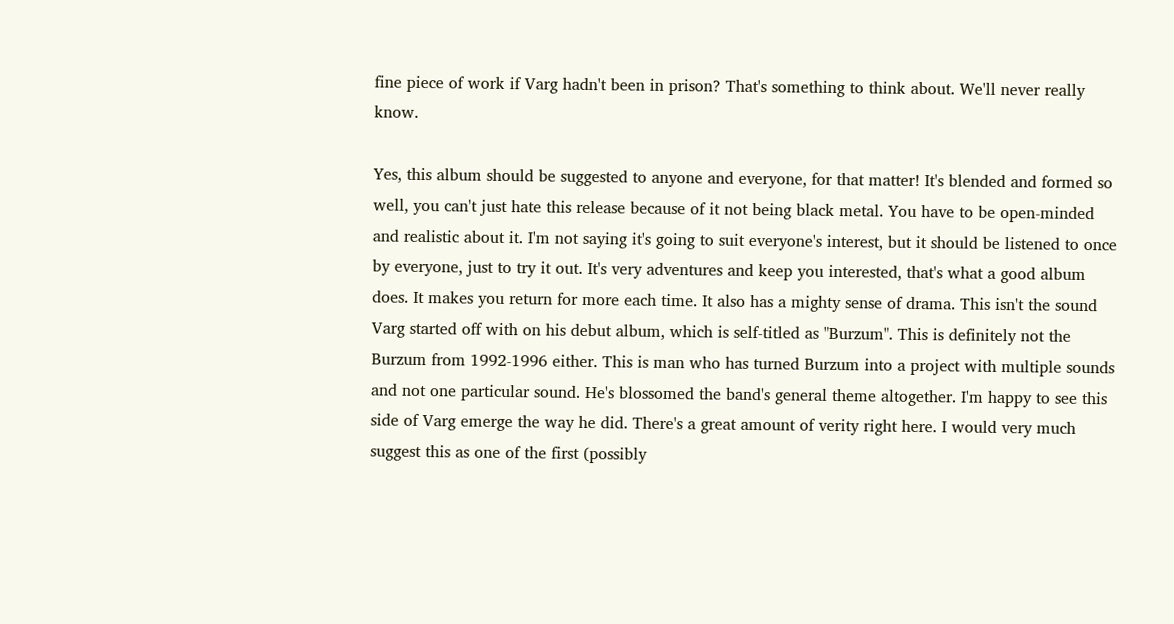fine piece of work if Varg hadn't been in prison? That's something to think about. We'll never really know.

Yes, this album should be suggested to anyone and everyone, for that matter! It's blended and formed so well, you can't just hate this release because of it not being black metal. You have to be open-minded and realistic about it. I'm not saying it's going to suit everyone's interest, but it should be listened to once by everyone, just to try it out. It's very adventures and keep you interested, that's what a good album does. It makes you return for more each time. It also has a mighty sense of drama. This isn't the sound Varg started off with on his debut album, which is self-titled as "Burzum". This is definitely not the Burzum from 1992-1996 either. This is man who has turned Burzum into a project with multiple sounds and not one particular sound. He's blossomed the band's general theme altogether. I'm happy to see this side of Varg emerge the way he did. There's a great amount of verity right here. I would very much suggest this as one of the first (possibly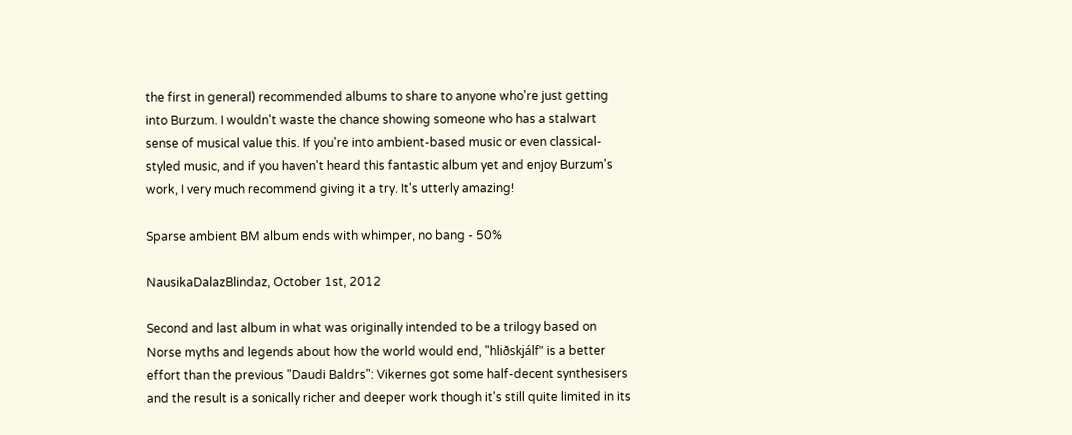the first in general) recommended albums to share to anyone who're just getting into Burzum. I wouldn't waste the chance showing someone who has a stalwart sense of musical value this. If you're into ambient-based music or even classical-styled music, and if you haven't heard this fantastic album yet and enjoy Burzum's work, I very much recommend giving it a try. It's utterly amazing!

Sparse ambient BM album ends with whimper, no bang - 50%

NausikaDalazBlindaz, October 1st, 2012

Second and last album in what was originally intended to be a trilogy based on Norse myths and legends about how the world would end, "hliðskjálf" is a better effort than the previous "Daudi Baldrs": Vikernes got some half-decent synthesisers and the result is a sonically richer and deeper work though it's still quite limited in its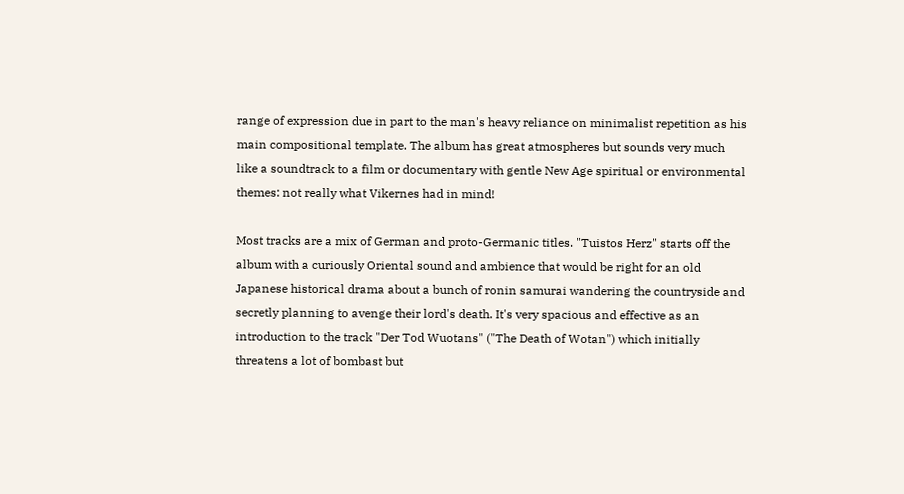range of expression due in part to the man's heavy reliance on minimalist repetition as his main compositional template. The album has great atmospheres but sounds very much like a soundtrack to a film or documentary with gentle New Age spiritual or environmental themes: not really what Vikernes had in mind!

Most tracks are a mix of German and proto-Germanic titles. "Tuistos Herz" starts off the album with a curiously Oriental sound and ambience that would be right for an old Japanese historical drama about a bunch of ronin samurai wandering the countryside and secretly planning to avenge their lord's death. It's very spacious and effective as an introduction to the track "Der Tod Wuotans" ("The Death of Wotan") which initially threatens a lot of bombast but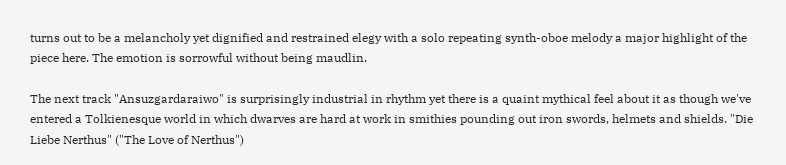turns out to be a melancholy yet dignified and restrained elegy with a solo repeating synth-oboe melody a major highlight of the piece here. The emotion is sorrowful without being maudlin.

The next track "Ansuzgardaraiwo" is surprisingly industrial in rhythm yet there is a quaint mythical feel about it as though we've entered a Tolkienesque world in which dwarves are hard at work in smithies pounding out iron swords, helmets and shields. "Die Liebe Nerthus" ("The Love of Nerthus")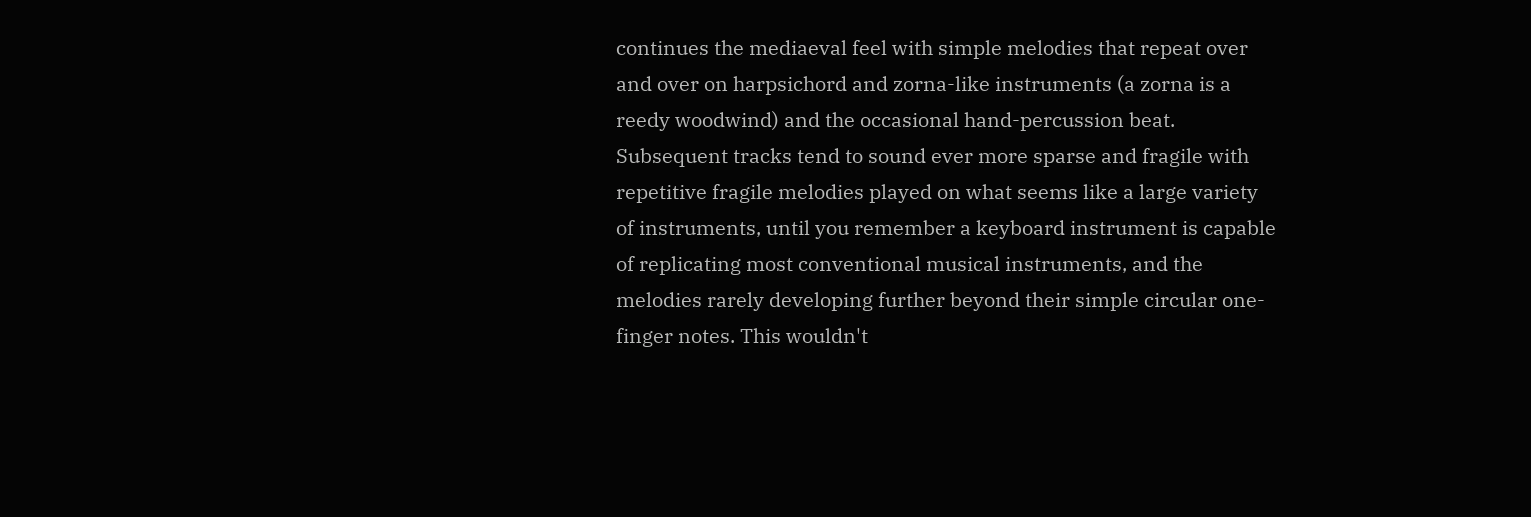continues the mediaeval feel with simple melodies that repeat over and over on harpsichord and zorna-like instruments (a zorna is a reedy woodwind) and the occasional hand-percussion beat. Subsequent tracks tend to sound ever more sparse and fragile with repetitive fragile melodies played on what seems like a large variety of instruments, until you remember a keyboard instrument is capable of replicating most conventional musical instruments, and the melodies rarely developing further beyond their simple circular one-finger notes. This wouldn't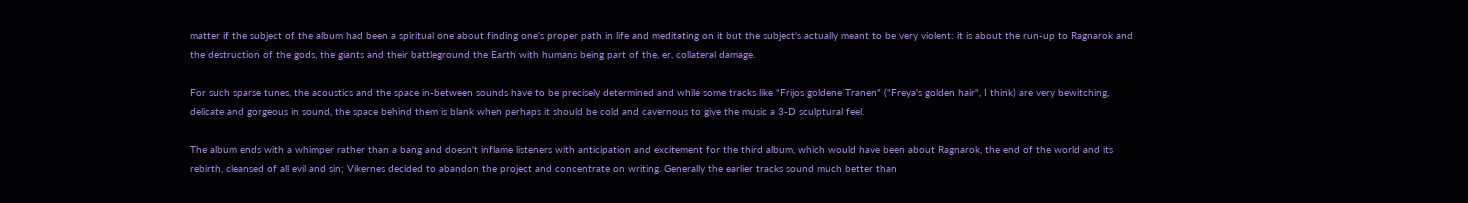matter if the subject of the album had been a spiritual one about finding one's proper path in life and meditating on it but the subject's actually meant to be very violent: it is about the run-up to Ragnarok and the destruction of the gods, the giants and their battleground the Earth with humans being part of the, er, collateral damage.

For such sparse tunes, the acoustics and the space in-between sounds have to be precisely determined and while some tracks like "Frijos goldene Tranen" ("Freya's golden hair", I think) are very bewitching, delicate and gorgeous in sound, the space behind them is blank when perhaps it should be cold and cavernous to give the music a 3-D sculptural feel.

The album ends with a whimper rather than a bang and doesn't inflame listeners with anticipation and excitement for the third album, which would have been about Ragnarok, the end of the world and its rebirth, cleansed of all evil and sin; Vikernes decided to abandon the project and concentrate on writing. Generally the earlier tracks sound much better than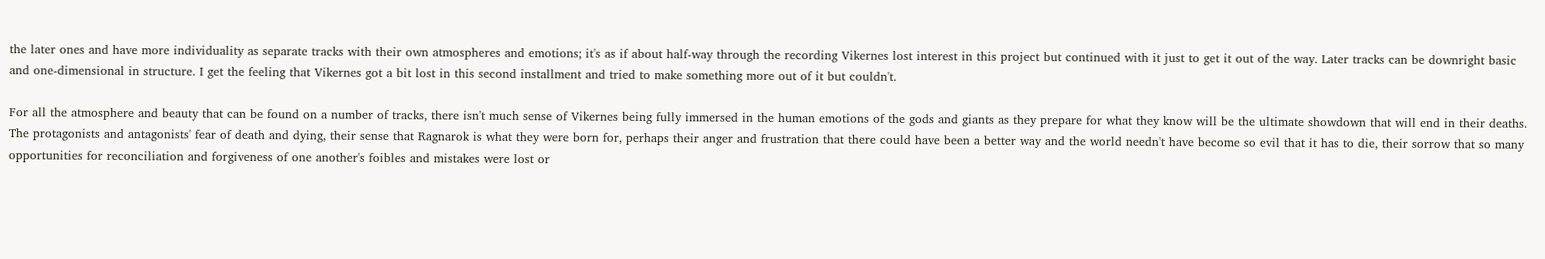the later ones and have more individuality as separate tracks with their own atmospheres and emotions; it's as if about half-way through the recording Vikernes lost interest in this project but continued with it just to get it out of the way. Later tracks can be downright basic and one-dimensional in structure. I get the feeling that Vikernes got a bit lost in this second installment and tried to make something more out of it but couldn't.

For all the atmosphere and beauty that can be found on a number of tracks, there isn't much sense of Vikernes being fully immersed in the human emotions of the gods and giants as they prepare for what they know will be the ultimate showdown that will end in their deaths. The protagonists and antagonists' fear of death and dying, their sense that Ragnarok is what they were born for, perhaps their anger and frustration that there could have been a better way and the world needn't have become so evil that it has to die, their sorrow that so many opportunities for reconciliation and forgiveness of one another's foibles and mistakes were lost or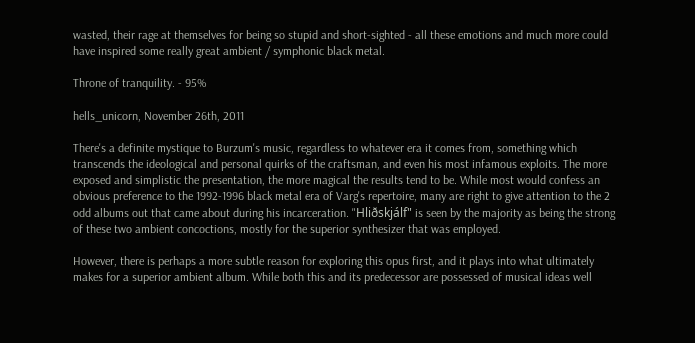wasted, their rage at themselves for being so stupid and short-sighted - all these emotions and much more could have inspired some really great ambient / symphonic black metal.

Throne of tranquility. - 95%

hells_unicorn, November 26th, 2011

There's a definite mystique to Burzum's music, regardless to whatever era it comes from, something which transcends the ideological and personal quirks of the craftsman, and even his most infamous exploits. The more exposed and simplistic the presentation, the more magical the results tend to be. While most would confess an obvious preference to the 1992-1996 black metal era of Varg's repertoire, many are right to give attention to the 2 odd albums out that came about during his incarceration. "Hliðskjálf" is seen by the majority as being the strong of these two ambient concoctions, mostly for the superior synthesizer that was employed.

However, there is perhaps a more subtle reason for exploring this opus first, and it plays into what ultimately makes for a superior ambient album. While both this and its predecessor are possessed of musical ideas well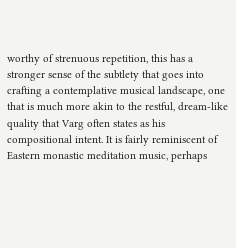worthy of strenuous repetition, this has a stronger sense of the subtlety that goes into crafting a contemplative musical landscape, one that is much more akin to the restful, dream-like quality that Varg often states as his compositional intent. It is fairly reminiscent of Eastern monastic meditation music, perhaps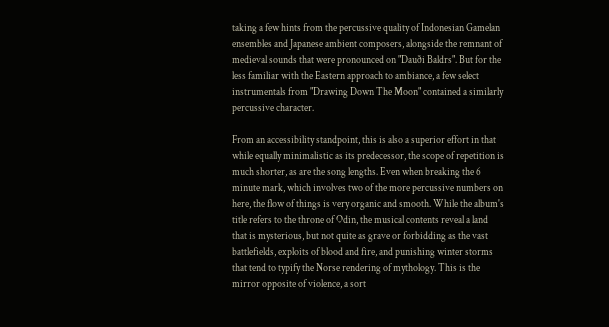taking a few hints from the percussive quality of Indonesian Gamelan ensembles and Japanese ambient composers, alongside the remnant of medieval sounds that were pronounced on "Dauði Baldrs". But for the less familiar with the Eastern approach to ambiance, a few select instrumentals from "Drawing Down The Moon" contained a similarly percussive character.

From an accessibility standpoint, this is also a superior effort in that while equally minimalistic as its predecessor, the scope of repetition is much shorter, as are the song lengths. Even when breaking the 6 minute mark, which involves two of the more percussive numbers on here, the flow of things is very organic and smooth. While the album's title refers to the throne of Odin, the musical contents reveal a land that is mysterious, but not quite as grave or forbidding as the vast battlefields, exploits of blood and fire, and punishing winter storms that tend to typify the Norse rendering of mythology. This is the mirror opposite of violence, a sort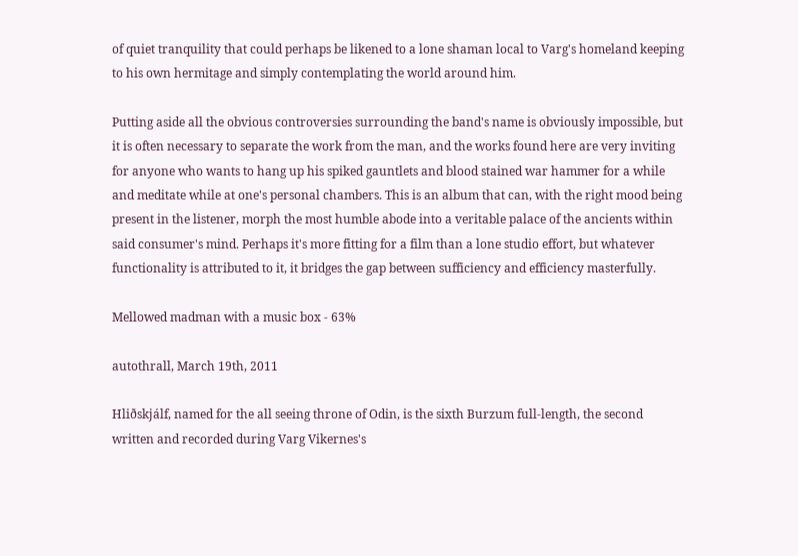of quiet tranquility that could perhaps be likened to a lone shaman local to Varg's homeland keeping to his own hermitage and simply contemplating the world around him.

Putting aside all the obvious controversies surrounding the band's name is obviously impossible, but it is often necessary to separate the work from the man, and the works found here are very inviting for anyone who wants to hang up his spiked gauntlets and blood stained war hammer for a while and meditate while at one's personal chambers. This is an album that can, with the right mood being present in the listener, morph the most humble abode into a veritable palace of the ancients within said consumer's mind. Perhaps it's more fitting for a film than a lone studio effort, but whatever functionality is attributed to it, it bridges the gap between sufficiency and efficiency masterfully.

Mellowed madman with a music box - 63%

autothrall, March 19th, 2011

Hliðskjálf, named for the all seeing throne of Odin, is the sixth Burzum full-length, the second written and recorded during Varg Vikernes's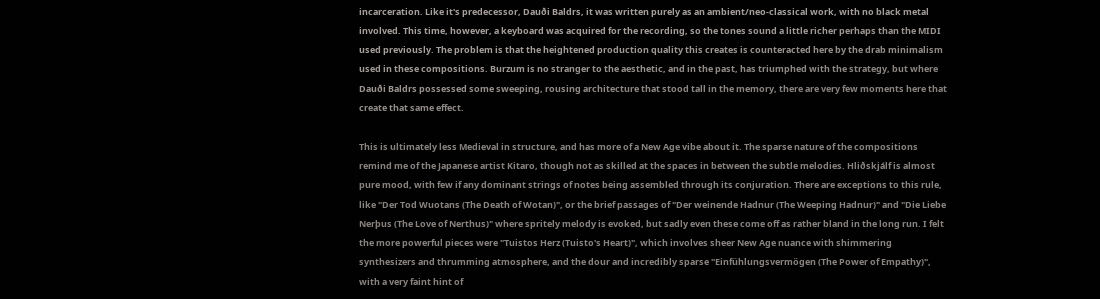incarceration. Like it's predecessor, Dauði Baldrs, it was written purely as an ambient/neo-classical work, with no black metal involved. This time, however, a keyboard was acquired for the recording, so the tones sound a little richer perhaps than the MIDI used previously. The problem is that the heightened production quality this creates is counteracted here by the drab minimalism used in these compositions. Burzum is no stranger to the aesthetic, and in the past, has triumphed with the strategy, but where Dauði Baldrs possessed some sweeping, rousing architecture that stood tall in the memory, there are very few moments here that create that same effect.

This is ultimately less Medieval in structure, and has more of a New Age vibe about it. The sparse nature of the compositions remind me of the Japanese artist Kitaro, though not as skilled at the spaces in between the subtle melodies. Hliðskjálf is almost pure mood, with few if any dominant strings of notes being assembled through its conjuration. There are exceptions to this rule, like "Der Tod Wuotans (The Death of Wotan)", or the brief passages of "Der weinende Hadnur (The Weeping Hadnur)" and "Die Liebe Nerþus (The Love of Nerthus)" where spritely melody is evoked, but sadly even these come off as rather bland in the long run. I felt the more powerful pieces were "Tuistos Herz (Tuisto's Heart)", which involves sheer New Age nuance with shimmering synthesizers and thrumming atmosphere, and the dour and incredibly sparse "Einfühlungsvermögen (The Power of Empathy)", with a very faint hint of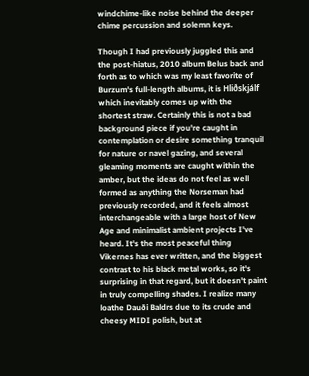windchime-like noise behind the deeper chime percussion and solemn keys.

Though I had previously juggled this and the post-hiatus, 2010 album Belus back and forth as to which was my least favorite of Burzum's full-length albums, it is Hliðskjálf which inevitably comes up with the shortest straw. Certainly this is not a bad background piece if you're caught in contemplation or desire something tranquil for nature or navel gazing, and several gleaming moments are caught within the amber, but the ideas do not feel as well formed as anything the Norseman had previously recorded, and it feels almost interchangeable with a large host of New Age and minimalist ambient projects I've heard. It's the most peaceful thing Vikernes has ever written, and the biggest contrast to his black metal works, so it's surprising in that regard, but it doesn't paint in truly compelling shades. I realize many loathe Dauði Baldrs due to its crude and cheesy MIDI polish, but at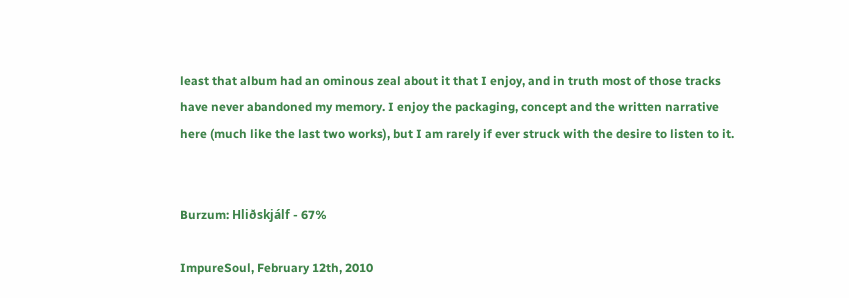least that album had an ominous zeal about it that I enjoy, and in truth most of those tracks have never abandoned my memory. I enjoy the packaging, concept and the written narrative here (much like the last two works), but I am rarely if ever struck with the desire to listen to it.


Burzum: Hliðskjálf - 67%

ImpureSoul, February 12th, 2010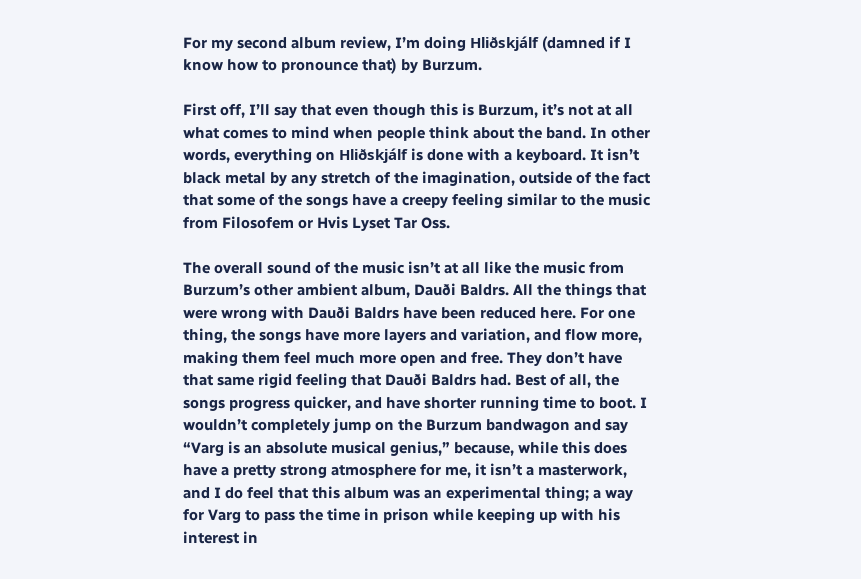For my second album review, I’m doing Hliðskjálf (damned if I know how to pronounce that) by Burzum.

First off, I’ll say that even though this is Burzum, it’s not at all what comes to mind when people think about the band. In other words, everything on Hliðskjálf is done with a keyboard. It isn’t black metal by any stretch of the imagination, outside of the fact that some of the songs have a creepy feeling similar to the music from Filosofem or Hvis Lyset Tar Oss.

The overall sound of the music isn’t at all like the music from Burzum’s other ambient album, Dauði Baldrs. All the things that were wrong with Dauði Baldrs have been reduced here. For one thing, the songs have more layers and variation, and flow more, making them feel much more open and free. They don’t have that same rigid feeling that Dauði Baldrs had. Best of all, the songs progress quicker, and have shorter running time to boot. I wouldn’t completely jump on the Burzum bandwagon and say “Varg is an absolute musical genius,” because, while this does have a pretty strong atmosphere for me, it isn’t a masterwork, and I do feel that this album was an experimental thing; a way for Varg to pass the time in prison while keeping up with his interest in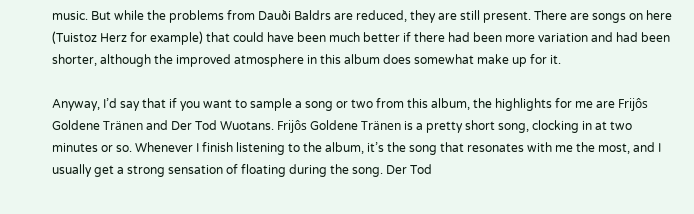music. But while the problems from Dauði Baldrs are reduced, they are still present. There are songs on here (Tuistoz Herz for example) that could have been much better if there had been more variation and had been shorter, although the improved atmosphere in this album does somewhat make up for it.

Anyway, I’d say that if you want to sample a song or two from this album, the highlights for me are Frijôs Goldene Tränen and Der Tod Wuotans. Frijôs Goldene Tränen is a pretty short song, clocking in at two minutes or so. Whenever I finish listening to the album, it’s the song that resonates with me the most, and I usually get a strong sensation of floating during the song. Der Tod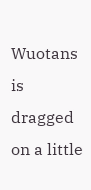Wuotans is dragged on a little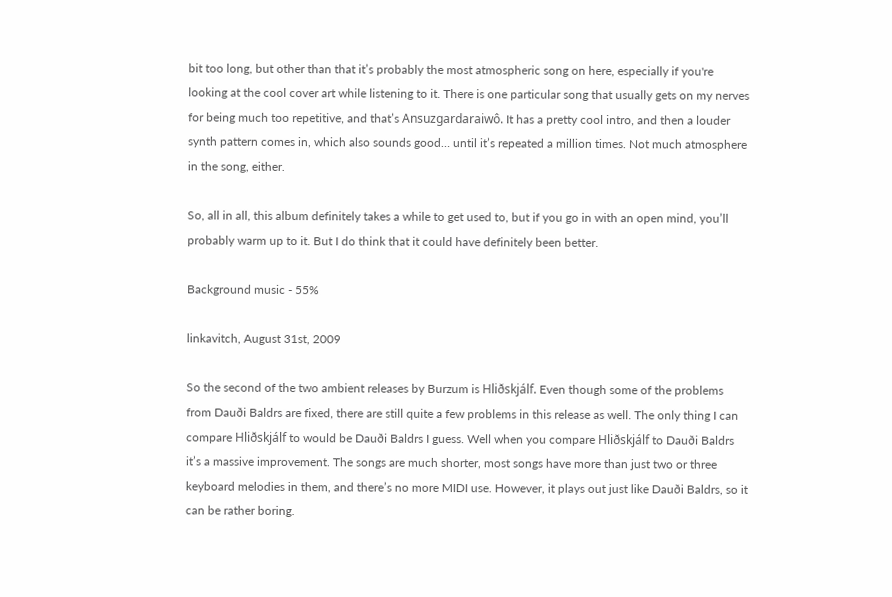bit too long, but other than that it’s probably the most atmospheric song on here, especially if you're looking at the cool cover art while listening to it. There is one particular song that usually gets on my nerves for being much too repetitive, and that’s Ansuzgardaraiwô. It has a pretty cool intro, and then a louder synth pattern comes in, which also sounds good… until it’s repeated a million times. Not much atmosphere in the song, either.

So, all in all, this album definitely takes a while to get used to, but if you go in with an open mind, you’ll probably warm up to it. But I do think that it could have definitely been better.

Background music - 55%

linkavitch, August 31st, 2009

So the second of the two ambient releases by Burzum is Hliðskjálf. Even though some of the problems from Dauði Baldrs are fixed, there are still quite a few problems in this release as well. The only thing I can compare Hliðskjálf to would be Dauði Baldrs I guess. Well when you compare Hliðskjálf to Dauði Baldrs it’s a massive improvement. The songs are much shorter, most songs have more than just two or three keyboard melodies in them, and there’s no more MIDI use. However, it plays out just like Dauði Baldrs, so it can be rather boring.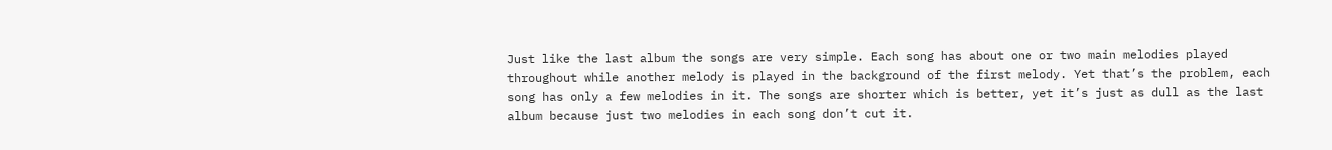Just like the last album the songs are very simple. Each song has about one or two main melodies played throughout while another melody is played in the background of the first melody. Yet that’s the problem, each song has only a few melodies in it. The songs are shorter which is better, yet it’s just as dull as the last album because just two melodies in each song don’t cut it.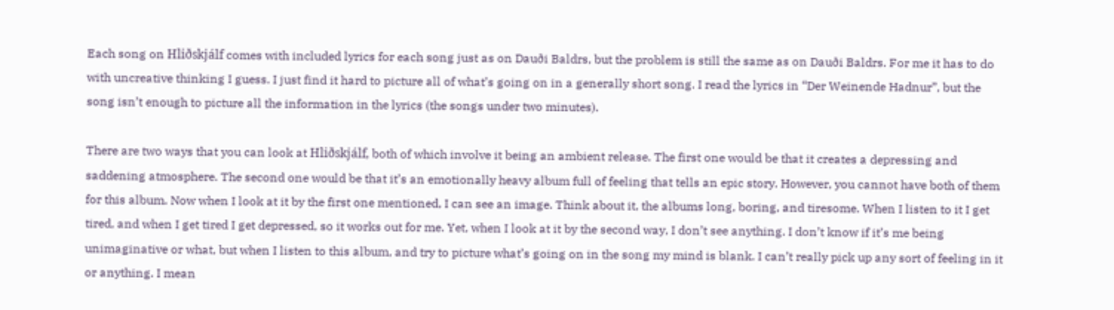Each song on Hliðskjálf comes with included lyrics for each song just as on Dauði Baldrs, but the problem is still the same as on Dauði Baldrs. For me it has to do with uncreative thinking I guess. I just find it hard to picture all of what’s going on in a generally short song. I read the lyrics in “Der Weinende Hadnur”, but the song isn’t enough to picture all the information in the lyrics (the songs under two minutes).

There are two ways that you can look at Hliðskjálf, both of which involve it being an ambient release. The first one would be that it creates a depressing and saddening atmosphere. The second one would be that it’s an emotionally heavy album full of feeling that tells an epic story. However, you cannot have both of them for this album. Now when I look at it by the first one mentioned, I can see an image. Think about it, the albums long, boring, and tiresome. When I listen to it I get tired, and when I get tired I get depressed, so it works out for me. Yet, when I look at it by the second way, I don’t see anything. I don’t know if it’s me being unimaginative or what, but when I listen to this album, and try to picture what’s going on in the song my mind is blank. I can’t really pick up any sort of feeling in it or anything. I mean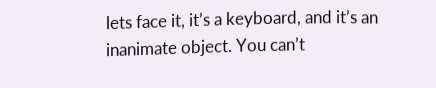lets face it, it’s a keyboard, and it’s an inanimate object. You can’t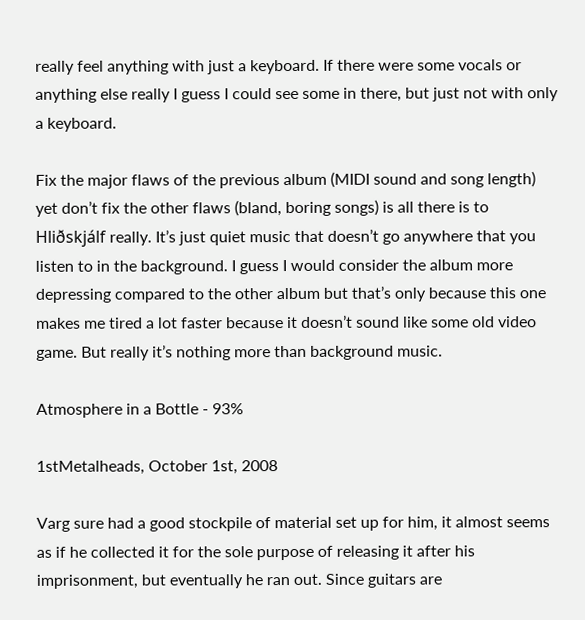really feel anything with just a keyboard. If there were some vocals or anything else really I guess I could see some in there, but just not with only a keyboard.

Fix the major flaws of the previous album (MIDI sound and song length) yet don’t fix the other flaws (bland, boring songs) is all there is to Hliðskjálf really. It’s just quiet music that doesn’t go anywhere that you listen to in the background. I guess I would consider the album more depressing compared to the other album but that’s only because this one makes me tired a lot faster because it doesn’t sound like some old video game. But really it’s nothing more than background music.

Atmosphere in a Bottle - 93%

1stMetalheads, October 1st, 2008

Varg sure had a good stockpile of material set up for him, it almost seems as if he collected it for the sole purpose of releasing it after his imprisonment, but eventually he ran out. Since guitars are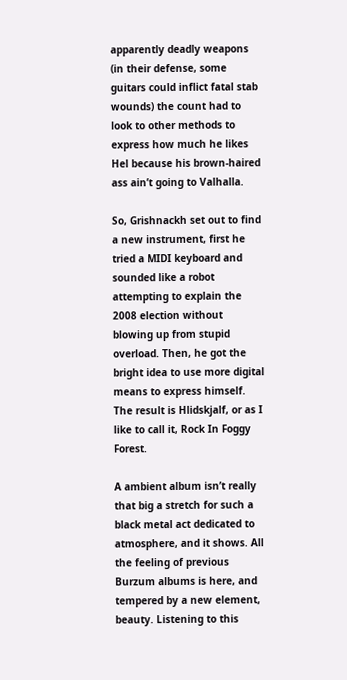apparently deadly weapons (in their defense, some guitars could inflict fatal stab wounds) the count had to look to other methods to express how much he likes Hel because his brown-haired ass ain’t going to Valhalla.

So, Grishnackh set out to find a new instrument, first he tried a MIDI keyboard and sounded like a robot attempting to explain the 2008 election without blowing up from stupid overload. Then, he got the bright idea to use more digital means to express himself. The result is Hlidskjalf, or as I like to call it, Rock In Foggy Forest.

A ambient album isn’t really that big a stretch for such a black metal act dedicated to atmosphere, and it shows. All the feeling of previous Burzum albums is here, and tempered by a new element, beauty. Listening to this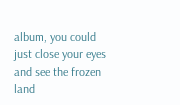album, you could just close your eyes and see the frozen land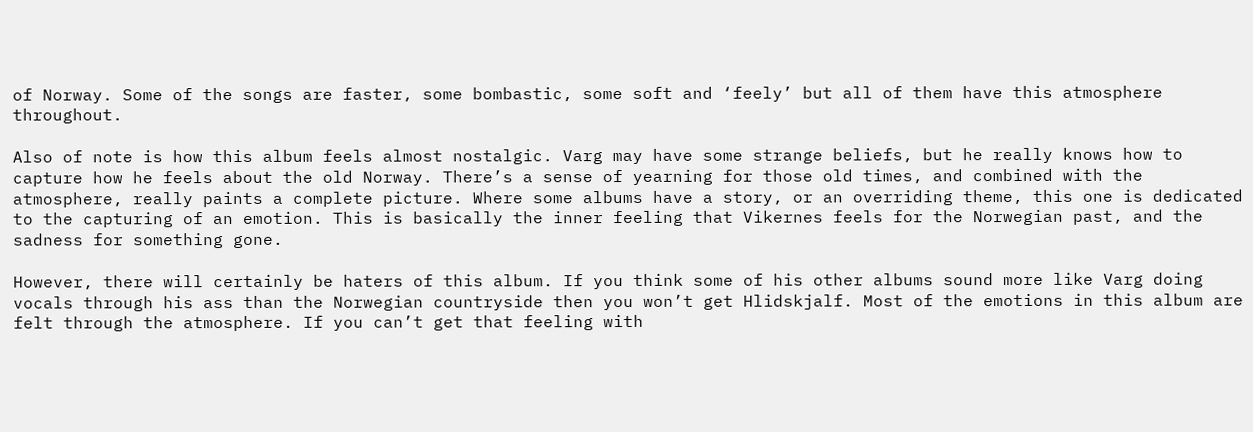of Norway. Some of the songs are faster, some bombastic, some soft and ‘feely’ but all of them have this atmosphere throughout.

Also of note is how this album feels almost nostalgic. Varg may have some strange beliefs, but he really knows how to capture how he feels about the old Norway. There’s a sense of yearning for those old times, and combined with the atmosphere, really paints a complete picture. Where some albums have a story, or an overriding theme, this one is dedicated to the capturing of an emotion. This is basically the inner feeling that Vikernes feels for the Norwegian past, and the sadness for something gone.

However, there will certainly be haters of this album. If you think some of his other albums sound more like Varg doing vocals through his ass than the Norwegian countryside then you won’t get Hlidskjalf. Most of the emotions in this album are felt through the atmosphere. If you can’t get that feeling with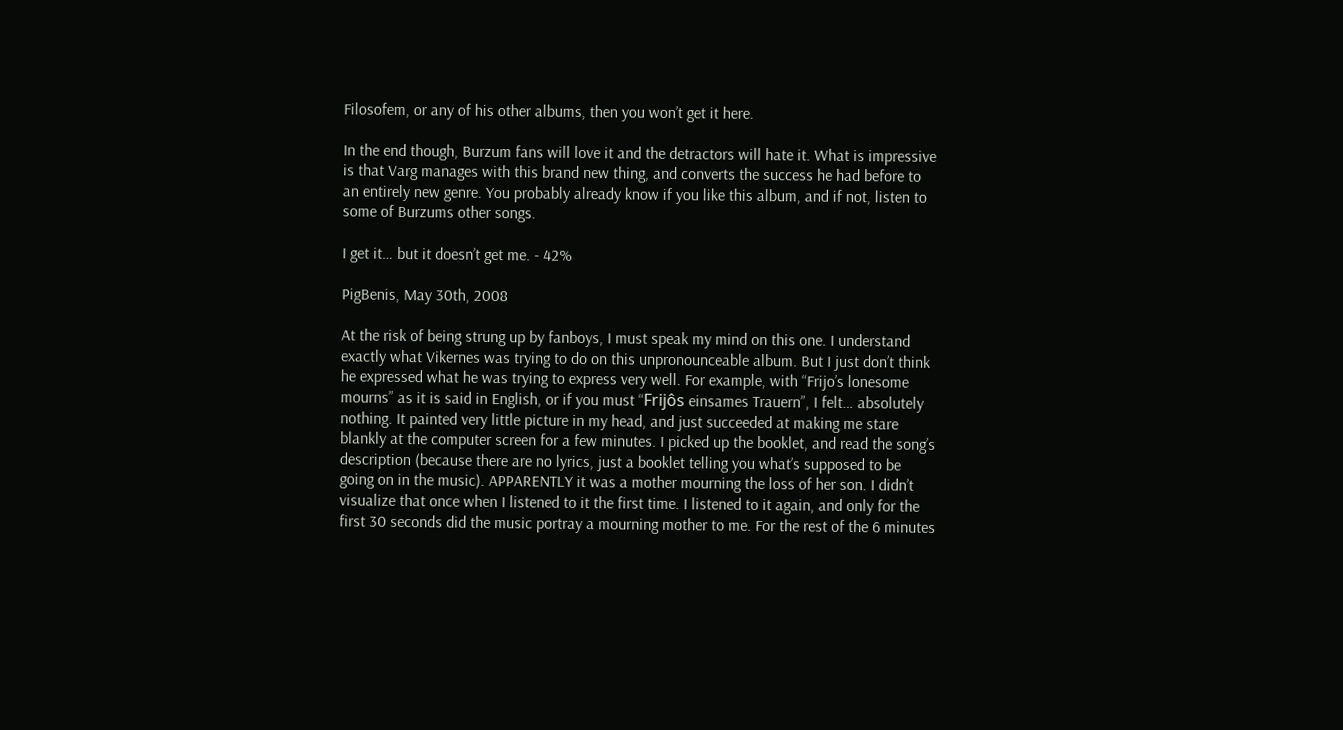Filosofem, or any of his other albums, then you won’t get it here.

In the end though, Burzum fans will love it and the detractors will hate it. What is impressive is that Varg manages with this brand new thing, and converts the success he had before to an entirely new genre. You probably already know if you like this album, and if not, listen to some of Burzums other songs.

I get it… but it doesn’t get me. - 42%

PigBenis, May 30th, 2008

At the risk of being strung up by fanboys, I must speak my mind on this one. I understand exactly what Vikernes was trying to do on this unpronounceable album. But I just don’t think he expressed what he was trying to express very well. For example, with “Frijo’s lonesome mourns” as it is said in English, or if you must “Frijôs einsames Trauern”, I felt… absolutely nothing. It painted very little picture in my head, and just succeeded at making me stare blankly at the computer screen for a few minutes. I picked up the booklet, and read the song’s description (because there are no lyrics, just a booklet telling you what’s supposed to be going on in the music). APPARENTLY it was a mother mourning the loss of her son. I didn’t visualize that once when I listened to it the first time. I listened to it again, and only for the first 30 seconds did the music portray a mourning mother to me. For the rest of the 6 minutes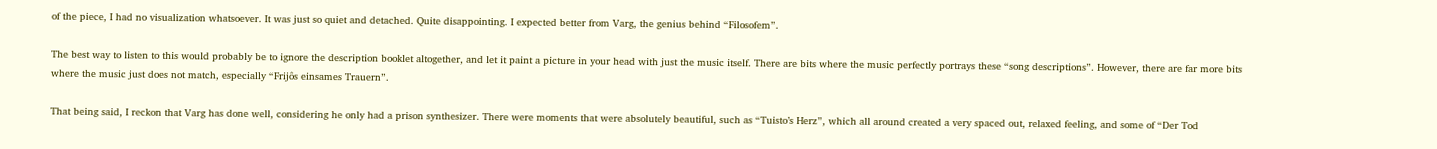of the piece, I had no visualization whatsoever. It was just so quiet and detached. Quite disappointing. I expected better from Varg, the genius behind “Filosofem”.

The best way to listen to this would probably be to ignore the description booklet altogether, and let it paint a picture in your head with just the music itself. There are bits where the music perfectly portrays these “song descriptions”. However, there are far more bits where the music just does not match, especially “Frijôs einsames Trauern”.

That being said, I reckon that Varg has done well, considering he only had a prison synthesizer. There were moments that were absolutely beautiful, such as “Tuisto’s Herz”, which all around created a very spaced out, relaxed feeling, and some of “Der Tod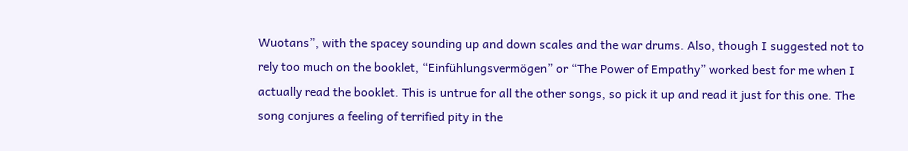Wuotans”, with the spacey sounding up and down scales and the war drums. Also, though I suggested not to rely too much on the booklet, “Einfühlungsvermögen” or “The Power of Empathy” worked best for me when I actually read the booklet. This is untrue for all the other songs, so pick it up and read it just for this one. The song conjures a feeling of terrified pity in the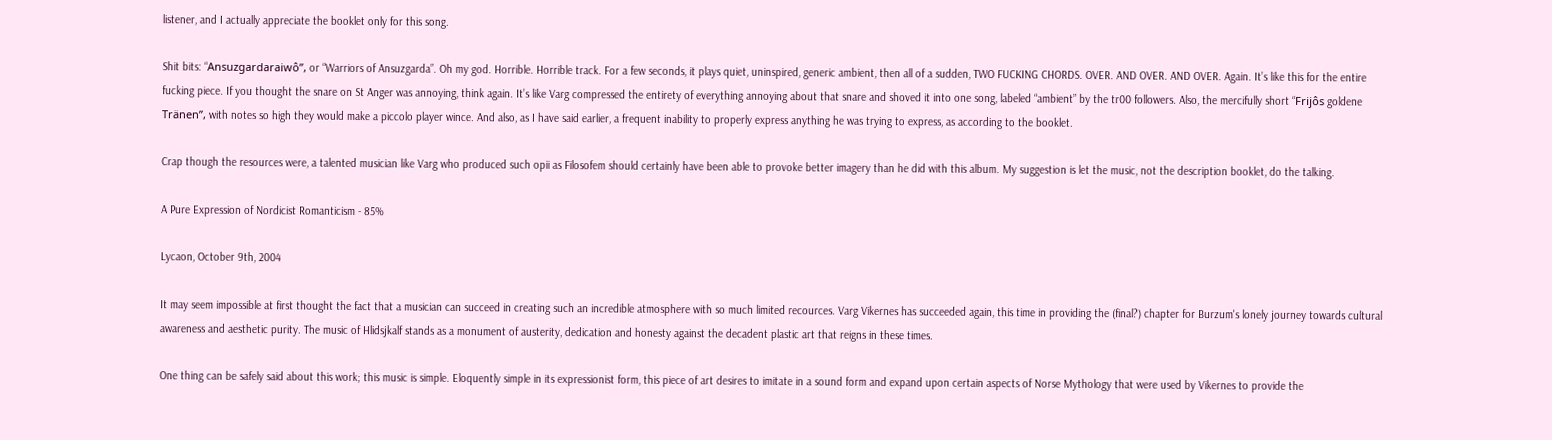listener, and I actually appreciate the booklet only for this song.

Shit bits: “Ansuzgardaraiwô”, or “Warriors of Ansuzgarda”. Oh my god. Horrible. Horrible track. For a few seconds, it plays quiet, uninspired, generic ambient, then all of a sudden, TWO FUCKING CHORDS. OVER. AND OVER. AND OVER. Again. It’s like this for the entire fucking piece. If you thought the snare on St Anger was annoying, think again. It’s like Varg compressed the entirety of everything annoying about that snare and shoved it into one song, labeled “ambient” by the tr00 followers. Also, the mercifully short “Frijôs goldene Tränen”, with notes so high they would make a piccolo player wince. And also, as I have said earlier, a frequent inability to properly express anything he was trying to express, as according to the booklet.

Crap though the resources were, a talented musician like Varg who produced such opii as Filosofem should certainly have been able to provoke better imagery than he did with this album. My suggestion is let the music, not the description booklet, do the talking.

A Pure Expression of Nordicist Romanticism - 85%

Lycaon, October 9th, 2004

It may seem impossible at first thought the fact that a musician can succeed in creating such an incredible atmosphere with so much limited recources. Varg Vikernes has succeeded again, this time in providing the (final?) chapter for Burzum's lonely journey towards cultural awareness and aesthetic purity. The music of Hlidsjkalf stands as a monument of austerity, dedication and honesty against the decadent plastic art that reigns in these times.

One thing can be safely said about this work; this music is simple. Eloquently simple in its expressionist form, this piece of art desires to imitate in a sound form and expand upon certain aspects of Norse Mythology that were used by Vikernes to provide the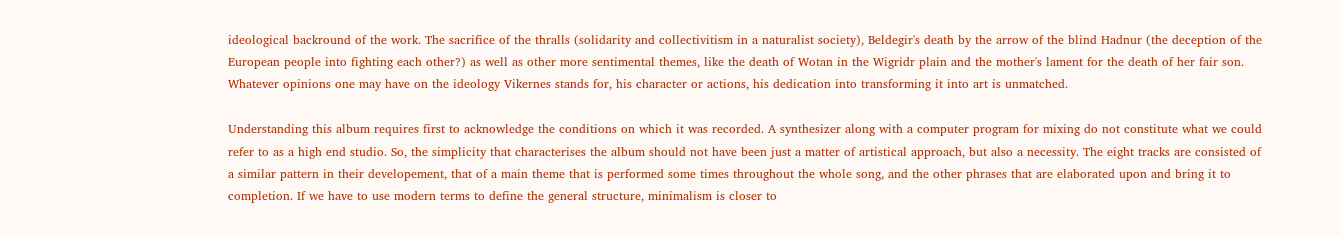ideological backround of the work. The sacrifice of the thralls (solidarity and collectivitism in a naturalist society), Beldegir's death by the arrow of the blind Hadnur (the deception of the European people into fighting each other?) as well as other more sentimental themes, like the death of Wotan in the Wigridr plain and the mother's lament for the death of her fair son. Whatever opinions one may have on the ideology Vikernes stands for, his character or actions, his dedication into transforming it into art is unmatched.

Understanding this album requires first to acknowledge the conditions on which it was recorded. A synthesizer along with a computer program for mixing do not constitute what we could refer to as a high end studio. So, the simplicity that characterises the album should not have been just a matter of artistical approach, but also a necessity. The eight tracks are consisted of a similar pattern in their developement, that of a main theme that is performed some times throughout the whole song, and the other phrases that are elaborated upon and bring it to completion. If we have to use modern terms to define the general structure, minimalism is closer to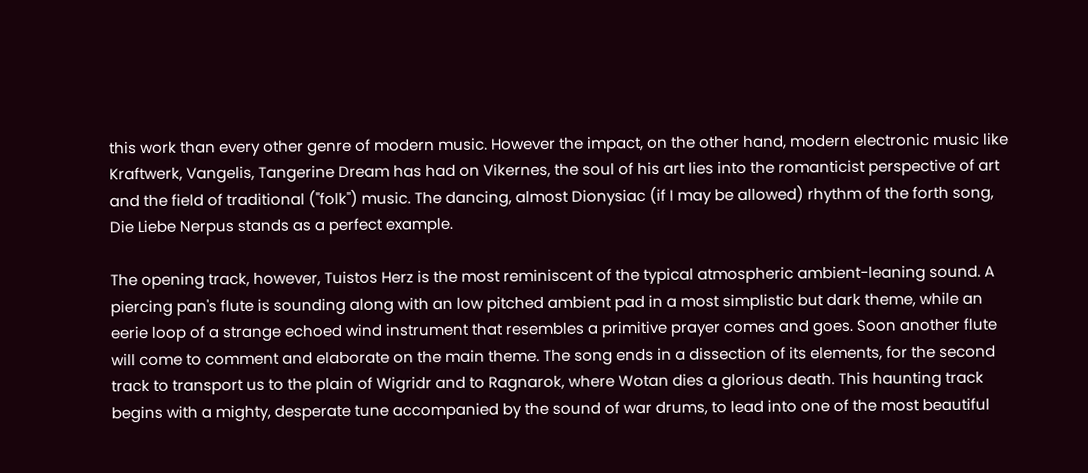this work than every other genre of modern music. However the impact, on the other hand, modern electronic music like Kraftwerk, Vangelis, Tangerine Dream has had on Vikernes, the soul of his art lies into the romanticist perspective of art and the field of traditional ("folk") music. The dancing, almost Dionysiac (if I may be allowed) rhythm of the forth song, Die Liebe Nerpus stands as a perfect example.

The opening track, however, Tuistos Herz is the most reminiscent of the typical atmospheric ambient-leaning sound. A piercing pan's flute is sounding along with an low pitched ambient pad in a most simplistic but dark theme, while an eerie loop of a strange echoed wind instrument that resembles a primitive prayer comes and goes. Soon another flute will come to comment and elaborate on the main theme. The song ends in a dissection of its elements, for the second track to transport us to the plain of Wigridr and to Ragnarok, where Wotan dies a glorious death. This haunting track begins with a mighty, desperate tune accompanied by the sound of war drums, to lead into one of the most beautiful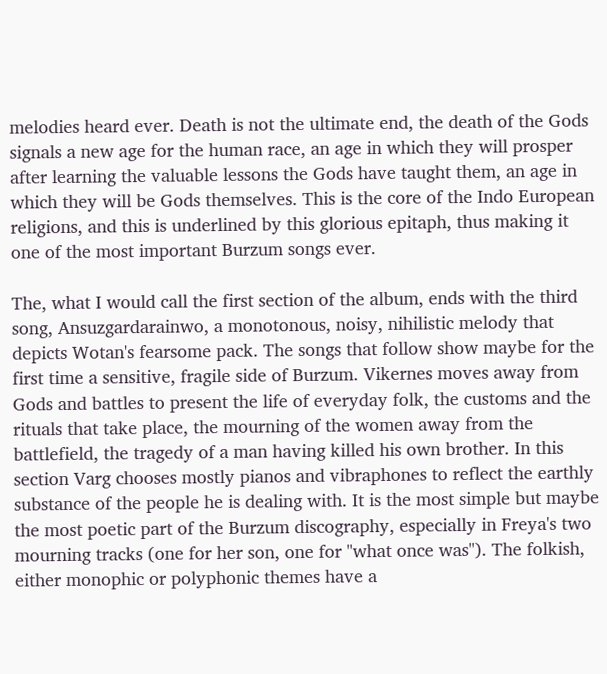melodies heard ever. Death is not the ultimate end, the death of the Gods signals a new age for the human race, an age in which they will prosper after learning the valuable lessons the Gods have taught them, an age in which they will be Gods themselves. This is the core of the Indo European religions, and this is underlined by this glorious epitaph, thus making it one of the most important Burzum songs ever.

The, what I would call the first section of the album, ends with the third song, Ansuzgardarainwo, a monotonous, noisy, nihilistic melody that depicts Wotan's fearsome pack. The songs that follow show maybe for the first time a sensitive, fragile side of Burzum. Vikernes moves away from Gods and battles to present the life of everyday folk, the customs and the rituals that take place, the mourning of the women away from the battlefield, the tragedy of a man having killed his own brother. In this section Varg chooses mostly pianos and vibraphones to reflect the earthly substance of the people he is dealing with. It is the most simple but maybe the most poetic part of the Burzum discography, especially in Freya's two mourning tracks (one for her son, one for "what once was"). The folkish, either monophic or polyphonic themes have a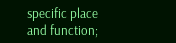specific place and function;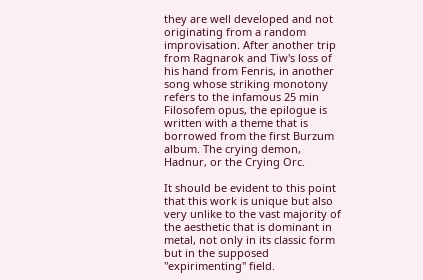they are well developed and not originating from a random improvisation. After another trip from Ragnarok and Tiw's loss of his hand from Fenris, in another song whose striking monotony refers to the infamous 25 min Filosofem opus, the epilogue is written with a theme that is borrowed from the first Burzum album. The crying demon, Hadnur, or the Crying Orc.

It should be evident to this point that this work is unique but also very unlike to the vast majority of the aesthetic that is dominant in metal, not only in its classic form but in the supposed "expirimenting" field.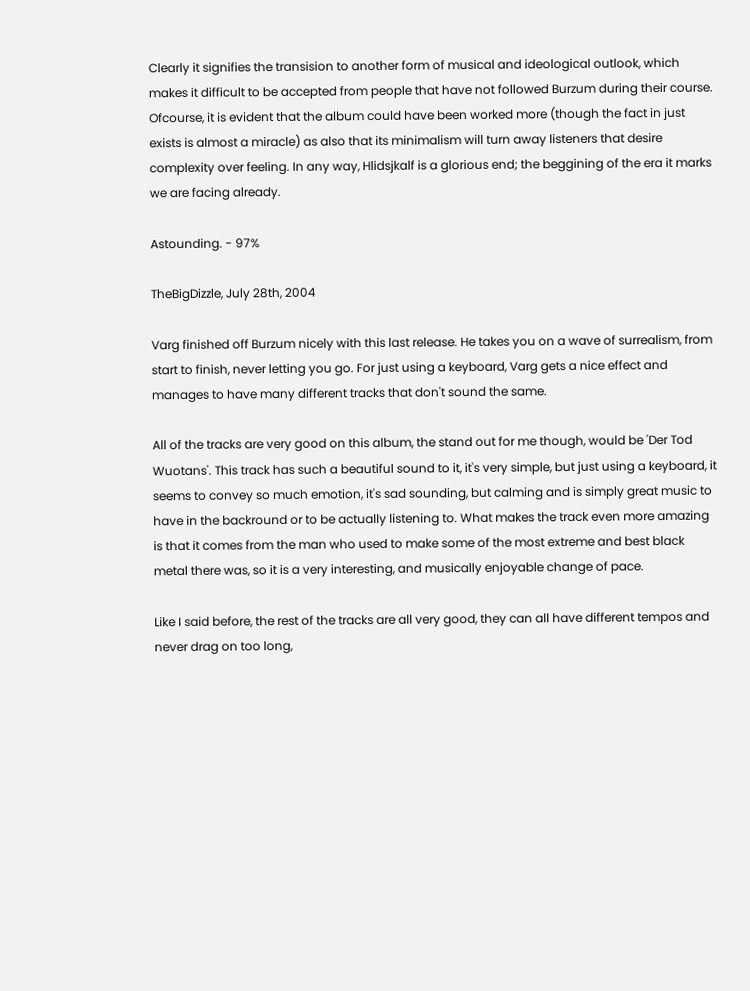Clearly it signifies the transision to another form of musical and ideological outlook, which makes it difficult to be accepted from people that have not followed Burzum during their course. Ofcourse, it is evident that the album could have been worked more (though the fact in just exists is almost a miracle) as also that its minimalism will turn away listeners that desire complexity over feeling. In any way, Hlidsjkalf is a glorious end; the beggining of the era it marks we are facing already.

Astounding. - 97%

TheBigDizzle, July 28th, 2004

Varg finished off Burzum nicely with this last release. He takes you on a wave of surrealism, from start to finish, never letting you go. For just using a keyboard, Varg gets a nice effect and manages to have many different tracks that don't sound the same.

All of the tracks are very good on this album, the stand out for me though, would be 'Der Tod Wuotans'. This track has such a beautiful sound to it, it's very simple, but just using a keyboard, it seems to convey so much emotion, it's sad sounding, but calming and is simply great music to have in the backround or to be actually listening to. What makes the track even more amazing is that it comes from the man who used to make some of the most extreme and best black metal there was, so it is a very interesting, and musically enjoyable change of pace.

Like I said before, the rest of the tracks are all very good, they can all have different tempos and never drag on too long,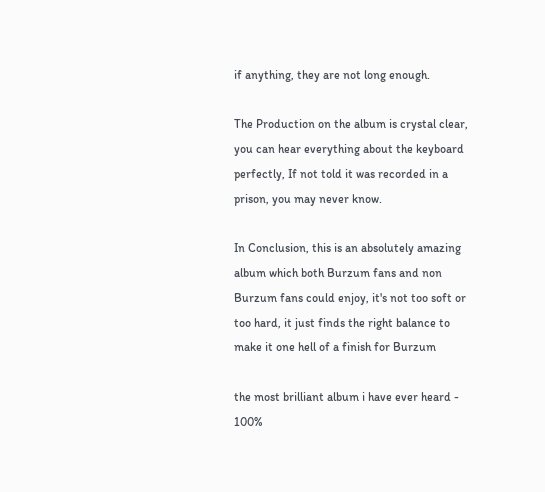if anything, they are not long enough.

The Production on the album is crystal clear, you can hear everything about the keyboard perfectly, If not told it was recorded in a prison, you may never know.

In Conclusion, this is an absolutely amazing album which both Burzum fans and non Burzum fans could enjoy, it's not too soft or too hard, it just finds the right balance to make it one hell of a finish for Burzum

the most brilliant album i have ever heard - 100%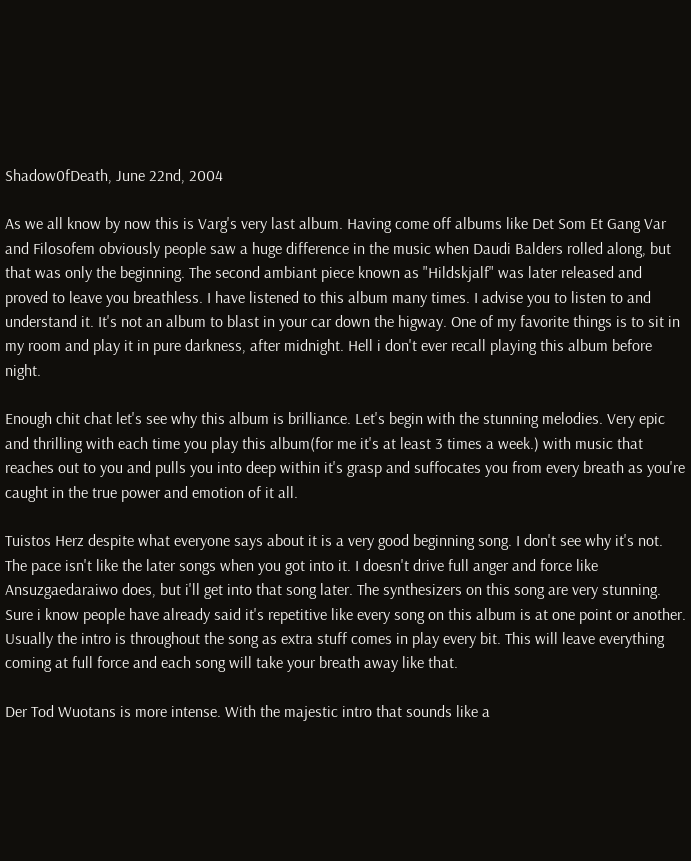Shadow0fDeath, June 22nd, 2004

As we all know by now this is Varg's very last album. Having come off albums like Det Som Et Gang Var and Filosofem obviously people saw a huge difference in the music when Daudi Balders rolled along, but that was only the beginning. The second ambiant piece known as "Hildskjalf" was later released and proved to leave you breathless. I have listened to this album many times. I advise you to listen to and understand it. It's not an album to blast in your car down the higway. One of my favorite things is to sit in my room and play it in pure darkness, after midnight. Hell i don't ever recall playing this album before night.

Enough chit chat let's see why this album is brilliance. Let's begin with the stunning melodies. Very epic and thrilling with each time you play this album(for me it's at least 3 times a week.) with music that reaches out to you and pulls you into deep within it's grasp and suffocates you from every breath as you're caught in the true power and emotion of it all.

Tuistos Herz despite what everyone says about it is a very good beginning song. I don't see why it's not. The pace isn't like the later songs when you got into it. I doesn't drive full anger and force like Ansuzgaedaraiwo does, but i'll get into that song later. The synthesizers on this song are very stunning. Sure i know people have already said it's repetitive like every song on this album is at one point or another. Usually the intro is throughout the song as extra stuff comes in play every bit. This will leave everything coming at full force and each song will take your breath away like that.

Der Tod Wuotans is more intense. With the majestic intro that sounds like a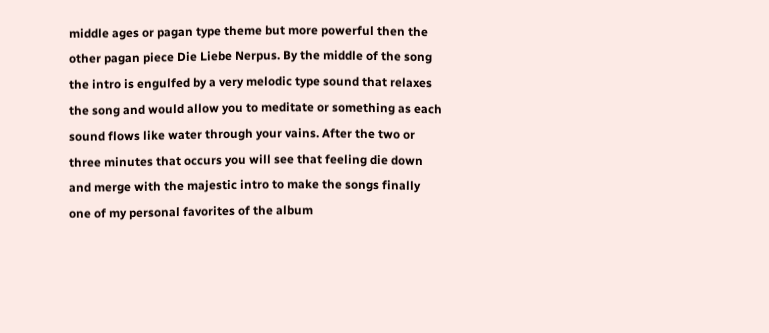middle ages or pagan type theme but more powerful then the other pagan piece Die Liebe Nerpus. By the middle of the song the intro is engulfed by a very melodic type sound that relaxes the song and would allow you to meditate or something as each sound flows like water through your vains. After the two or three minutes that occurs you will see that feeling die down and merge with the majestic intro to make the songs finally one of my personal favorites of the album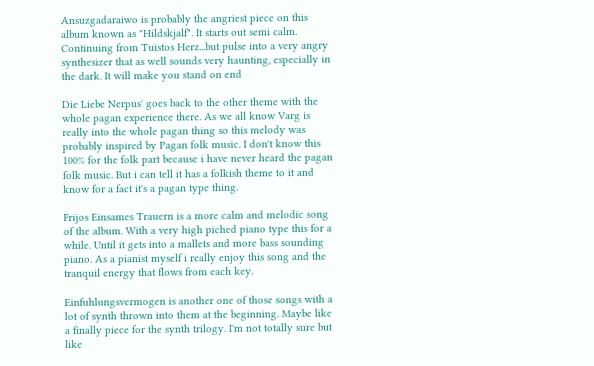Ansuzgadaraiwo is probably the angriest piece on this album known as "Hildskjalf". It starts out semi calm. Continuing from Tuistos Herz...but pulse into a very angry synthesizer that as well sounds very haunting, especially in the dark. It will make you stand on end

Die Liebe Nerpus' goes back to the other theme with the whole pagan experience there. As we all know Varg is really into the whole pagan thing so this melody was probably inspired by Pagan folk music. I don't know this 100% for the folk part because i have never heard the pagan folk music. But i can tell it has a folkish theme to it and know for a fact it's a pagan type thing.

Frijos Einsames Trauern is a more calm and melodic song of the album. With a very high piched piano type this for a while. Until it gets into a mallets and more bass sounding piano. As a pianist myself i really enjoy this song and the tranquil energy that flows from each key.

Einfuhlungsvermogen is another one of those songs with a lot of synth thrown into them at the beginning. Maybe like a finally piece for the synth trilogy. I'm not totally sure but like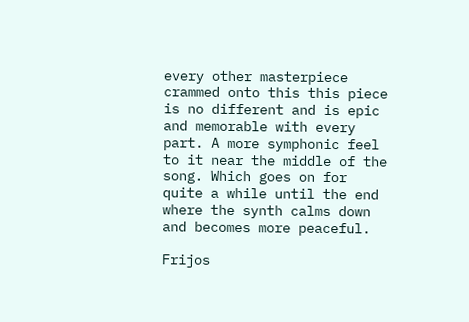every other masterpiece crammed onto this this piece is no different and is epic and memorable with every part. A more symphonic feel to it near the middle of the song. Which goes on for quite a while until the end where the synth calms down and becomes more peaceful.

Frijos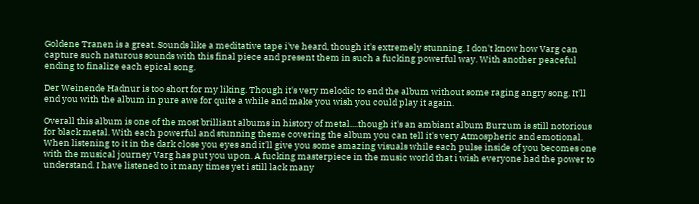Goldene Tranen is a great. Sounds like a meditative tape i've heard, though it's extremely stunning. I don't know how Varg can capture such naturous sounds with this final piece and present them in such a fucking powerful way. With another peaceful ending to finalize each epical song.

Der Weinende Hadnur is too short for my liking. Though it's very melodic to end the album without some raging angry song. It'll end you with the album in pure awe for quite a while and make you wish you could play it again.

Overall this album is one of the most brilliant albums in history of metal....though it's an ambiant album Burzum is still notorious for black metal. With each powerful and stunning theme covering the album you can tell it's very Atmospheric and emotional. When listening to it in the dark close you eyes and it'll give you some amazing visuals while each pulse inside of you becomes one with the musical journey Varg has put you upon. A fucking masterpiece in the music world that i wish everyone had the power to understand. I have listened to it many times yet i still lack many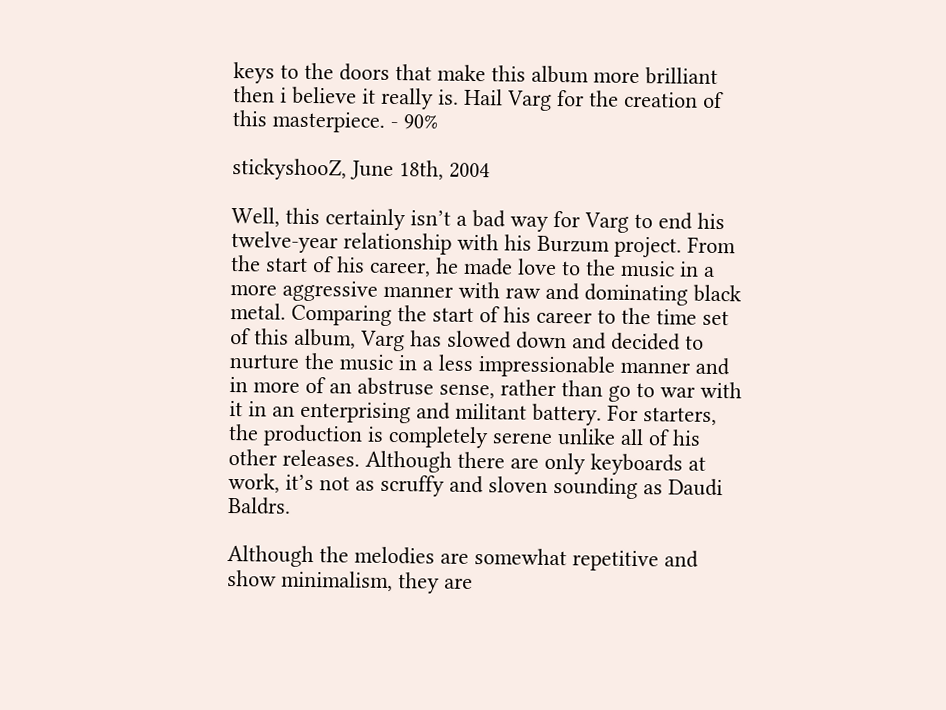keys to the doors that make this album more brilliant then i believe it really is. Hail Varg for the creation of this masterpiece. - 90%

stickyshooZ, June 18th, 2004

Well, this certainly isn’t a bad way for Varg to end his twelve-year relationship with his Burzum project. From the start of his career, he made love to the music in a more aggressive manner with raw and dominating black metal. Comparing the start of his career to the time set of this album, Varg has slowed down and decided to nurture the music in a less impressionable manner and in more of an abstruse sense, rather than go to war with it in an enterprising and militant battery. For starters, the production is completely serene unlike all of his other releases. Although there are only keyboards at work, it’s not as scruffy and sloven sounding as Daudi Baldrs.

Although the melodies are somewhat repetitive and show minimalism, they are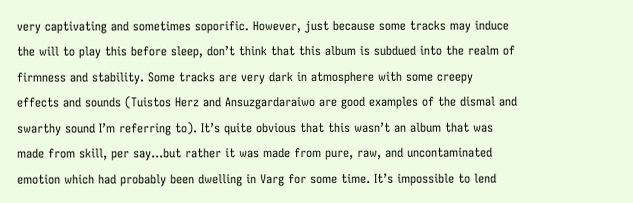very captivating and sometimes soporific. However, just because some tracks may induce the will to play this before sleep, don’t think that this album is subdued into the realm of firmness and stability. Some tracks are very dark in atmosphere with some creepy effects and sounds (Tuistos Herz and Ansuzgardaraiwo are good examples of the dismal and swarthy sound I’m referring to). It’s quite obvious that this wasn’t an album that was made from skill, per say...but rather it was made from pure, raw, and uncontaminated emotion which had probably been dwelling in Varg for some time. It’s impossible to lend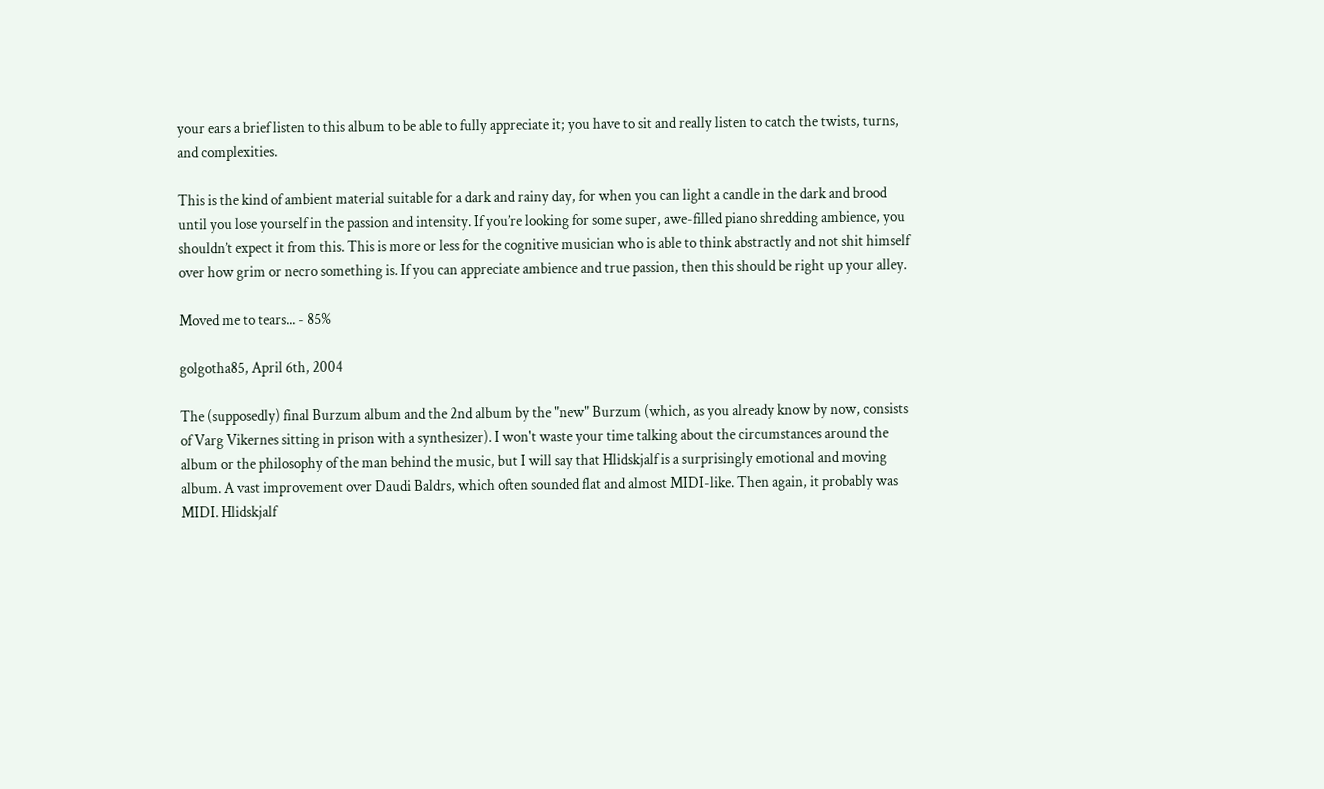your ears a brief listen to this album to be able to fully appreciate it; you have to sit and really listen to catch the twists, turns, and complexities.

This is the kind of ambient material suitable for a dark and rainy day, for when you can light a candle in the dark and brood until you lose yourself in the passion and intensity. If you’re looking for some super, awe-filled piano shredding ambience, you shouldn’t expect it from this. This is more or less for the cognitive musician who is able to think abstractly and not shit himself over how grim or necro something is. If you can appreciate ambience and true passion, then this should be right up your alley.

Moved me to tears... - 85%

golgotha85, April 6th, 2004

The (supposedly) final Burzum album and the 2nd album by the "new" Burzum (which, as you already know by now, consists of Varg Vikernes sitting in prison with a synthesizer). I won't waste your time talking about the circumstances around the album or the philosophy of the man behind the music, but I will say that Hlidskjalf is a surprisingly emotional and moving album. A vast improvement over Daudi Baldrs, which often sounded flat and almost MIDI-like. Then again, it probably was MIDI. Hlidskjalf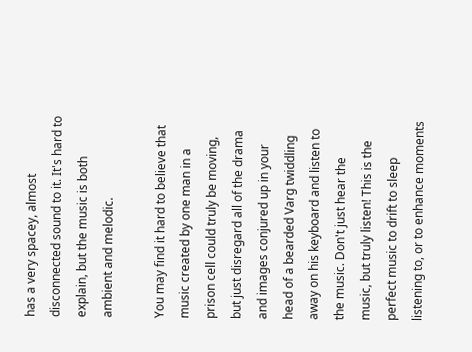has a very spacey, almost disconnected sound to it. It's hard to explain, but the music is both ambient and melodic.

You may find it hard to believe that music created by one man in a prison cell could truly be moving, but just disregard all of the drama and images conjured up in your head of a bearded Varg twiddling away on his keyboard and listen to the music. Don't just hear the music, but truly listen! This is the perfect music to drift to sleep listening to, or to enhance moments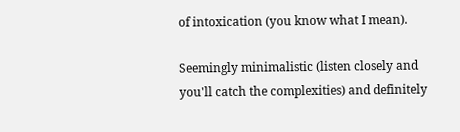of intoxication (you know what I mean).

Seemingly minimalistic (listen closely and you'll catch the complexities) and definitely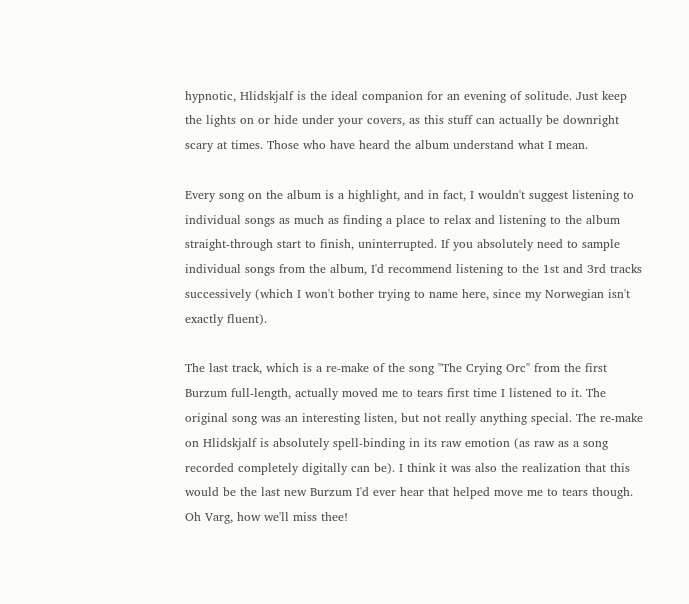hypnotic, Hlidskjalf is the ideal companion for an evening of solitude. Just keep the lights on or hide under your covers, as this stuff can actually be downright scary at times. Those who have heard the album understand what I mean.

Every song on the album is a highlight, and in fact, I wouldn't suggest listening to individual songs as much as finding a place to relax and listening to the album straight-through start to finish, uninterrupted. If you absolutely need to sample individual songs from the album, I'd recommend listening to the 1st and 3rd tracks successively (which I won't bother trying to name here, since my Norwegian isn't exactly fluent).

The last track, which is a re-make of the song "The Crying Orc" from the first Burzum full-length, actually moved me to tears first time I listened to it. The original song was an interesting listen, but not really anything special. The re-make on Hlidskjalf is absolutely spell-binding in its raw emotion (as raw as a song recorded completely digitally can be). I think it was also the realization that this would be the last new Burzum I'd ever hear that helped move me to tears though. Oh Varg, how we'll miss thee!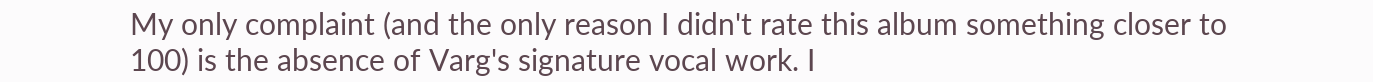My only complaint (and the only reason I didn't rate this album something closer to 100) is the absence of Varg's signature vocal work. I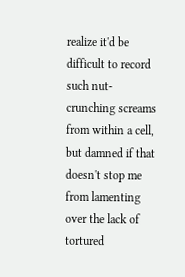realize it'd be difficult to record such nut-crunching screams from within a cell, but damned if that doesn't stop me from lamenting over the lack of tortured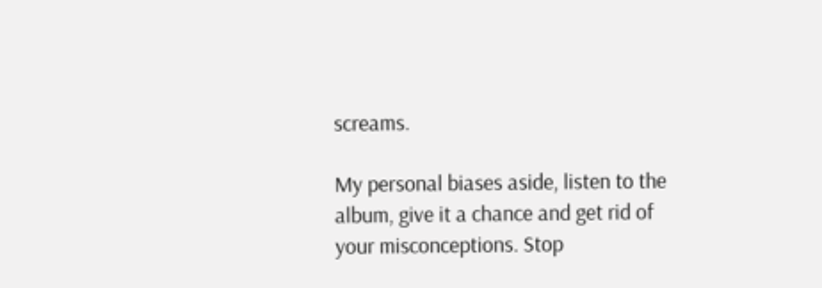screams.

My personal biases aside, listen to the album, give it a chance and get rid of your misconceptions. Stop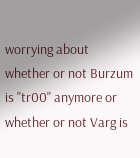worrying about whether or not Burzum is "tr00" anymore or whether or not Varg is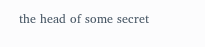the head of some secret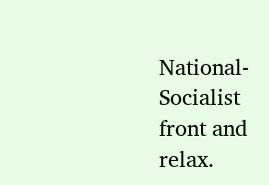National-Socialist front and relax.